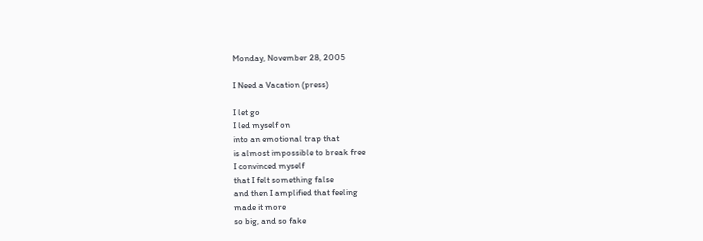Monday, November 28, 2005

I Need a Vacation (press)

I let go
I led myself on
into an emotional trap that
is almost impossible to break free
I convinced myself
that I felt something false
and then I amplified that feeling
made it more
so big, and so fake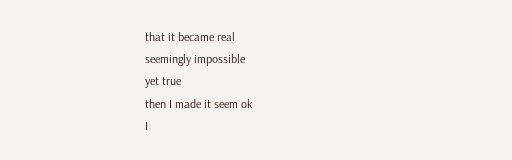that it became real
seemingly impossible
yet true
then I made it seem ok
I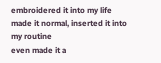embroidered it into my life
made it normal, inserted it into my routine
even made it a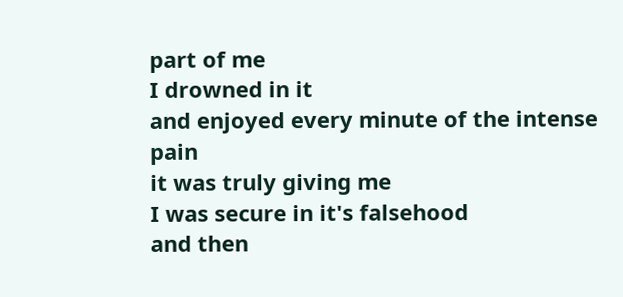part of me
I drowned in it
and enjoyed every minute of the intense pain
it was truly giving me
I was secure in it's falsehood
and then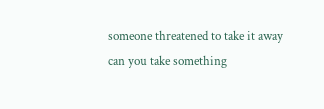someone threatened to take it away
can you take something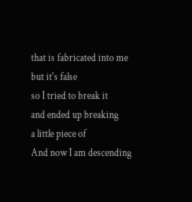that is fabricated into me
but it's false
so I tried to break it
and ended up breaking
a little piece of
And now I am descending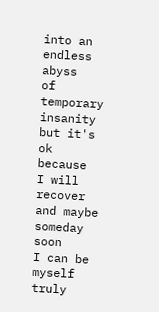into an endless abyss
of temporary insanity
but it's ok because
I will recover and maybe someday soon
I can be myself
truly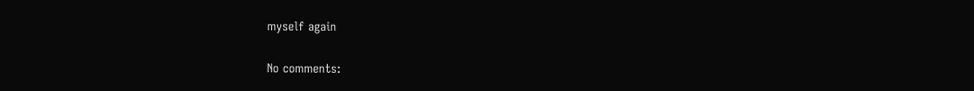myself again

No comments: